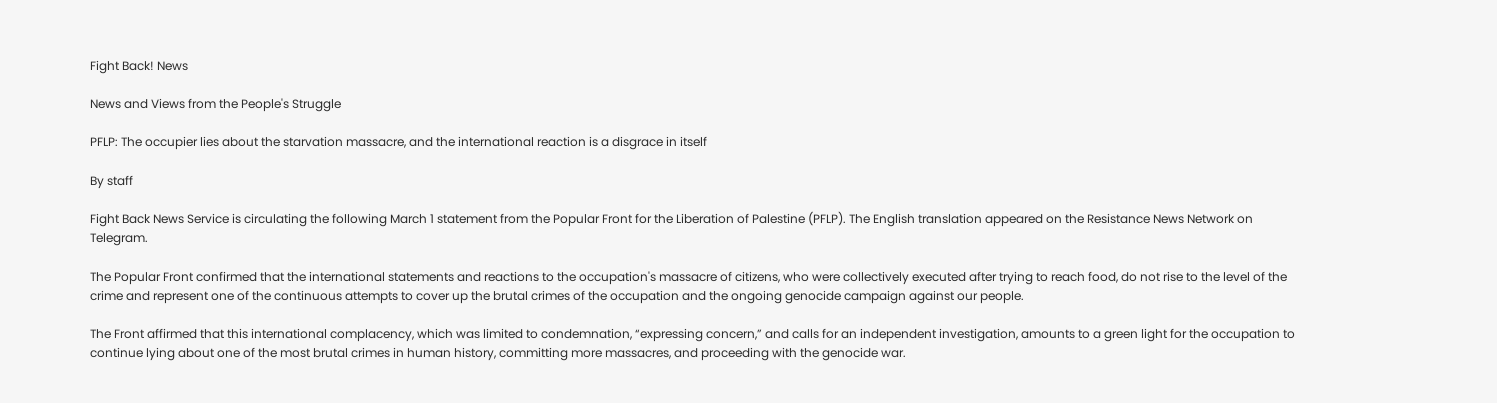Fight Back! News

News and Views from the People's Struggle

PFLP: The occupier lies about the starvation massacre, and the international reaction is a disgrace in itself

By staff

Fight Back News Service is circulating the following March 1 statement from the Popular Front for the Liberation of Palestine (PFLP). The English translation appeared on the Resistance News Network on Telegram.

The Popular Front confirmed that the international statements and reactions to the occupation's massacre of citizens, who were collectively executed after trying to reach food, do not rise to the level of the crime and represent one of the continuous attempts to cover up the brutal crimes of the occupation and the ongoing genocide campaign against our people.

The Front affirmed that this international complacency, which was limited to condemnation, “expressing concern,” and calls for an independent investigation, amounts to a green light for the occupation to continue lying about one of the most brutal crimes in human history, committing more massacres, and proceeding with the genocide war.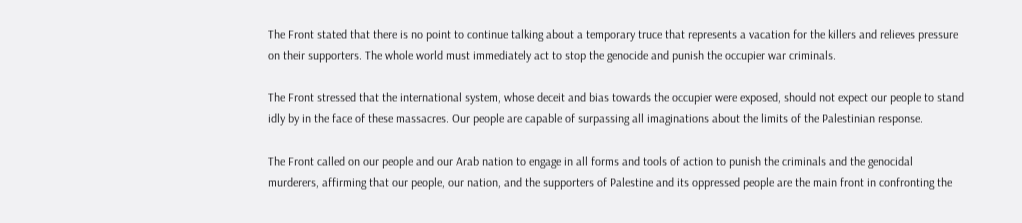The Front stated that there is no point to continue talking about a temporary truce that represents a vacation for the killers and relieves pressure on their supporters. The whole world must immediately act to stop the genocide and punish the occupier war criminals.

The Front stressed that the international system, whose deceit and bias towards the occupier were exposed, should not expect our people to stand idly by in the face of these massacres. Our people are capable of surpassing all imaginations about the limits of the Palestinian response.

The Front called on our people and our Arab nation to engage in all forms and tools of action to punish the criminals and the genocidal murderers, affirming that our people, our nation, and the supporters of Palestine and its oppressed people are the main front in confronting the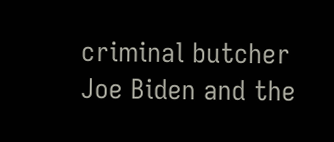criminal butcher Joe Biden and the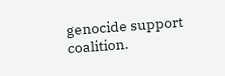genocide support coalition.